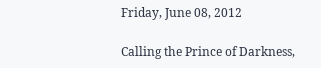Friday, June 08, 2012

Calling the Prince of Darkness,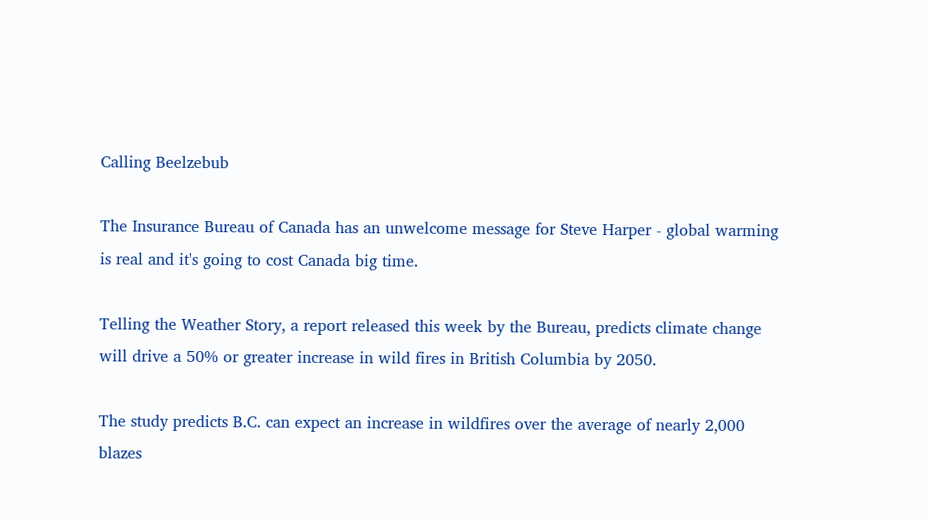Calling Beelzebub

The Insurance Bureau of Canada has an unwelcome message for Steve Harper - global warming is real and it's going to cost Canada big time.

Telling the Weather Story, a report released this week by the Bureau, predicts climate change will drive a 50% or greater increase in wild fires in British Columbia by 2050.

The study predicts B.C. can expect an increase in wildfires over the average of nearly 2,000 blazes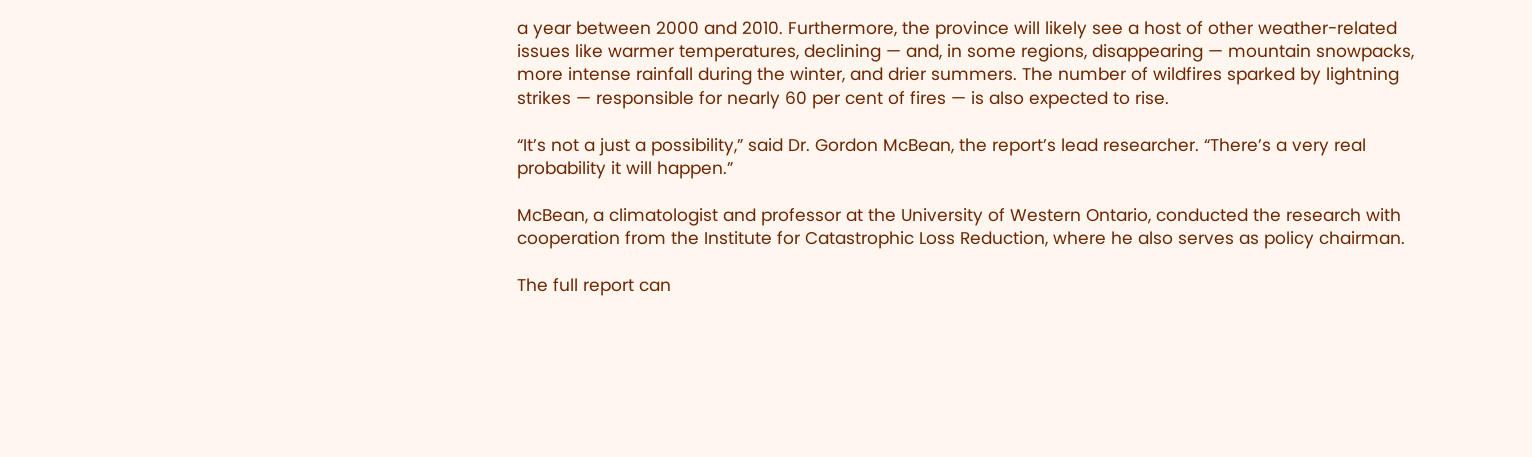a year between 2000 and 2010. Furthermore, the province will likely see a host of other weather-related issues like warmer temperatures, declining — and, in some regions, disappearing — mountain snowpacks, more intense rainfall during the winter, and drier summers. The number of wildfires sparked by lightning strikes — responsible for nearly 60 per cent of fires — is also expected to rise.

“It’s not a just a possibility,” said Dr. Gordon McBean, the report’s lead researcher. “There’s a very real probability it will happen.”

McBean, a climatologist and professor at the University of Western Ontario, conducted the research with cooperation from the Institute for Catastrophic Loss Reduction, where he also serves as policy chairman.

The full report can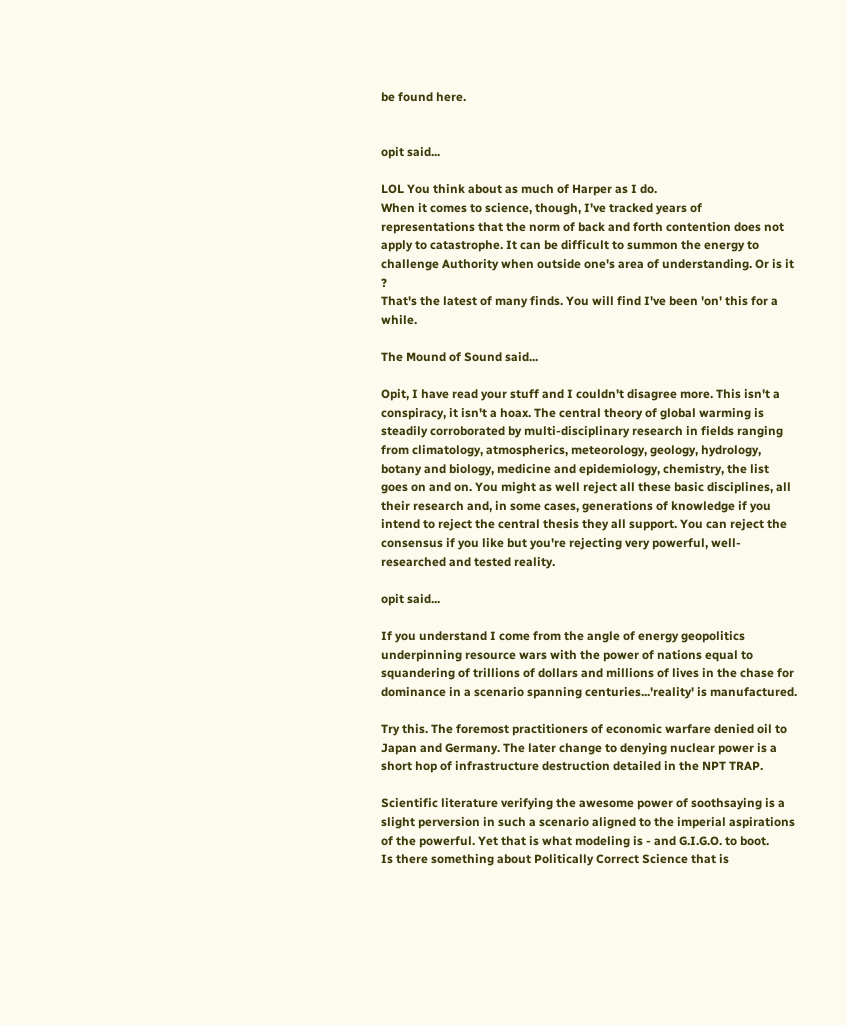be found here.


opit said...

LOL You think about as much of Harper as I do.
When it comes to science, though, I've tracked years of representations that the norm of back and forth contention does not apply to catastrophe. It can be difficult to summon the energy to challenge Authority when outside one's area of understanding. Or is it ?
That's the latest of many finds. You will find I've been 'on' this for a while.

The Mound of Sound said...

Opit, I have read your stuff and I couldn't disagree more. This isn't a conspiracy, it isn't a hoax. The central theory of global warming is steadily corroborated by multi-disciplinary research in fields ranging from climatology, atmospherics, meteorology, geology, hydrology, botany and biology, medicine and epidemiology, chemistry, the list goes on and on. You might as well reject all these basic disciplines, all their research and, in some cases, generations of knowledge if you intend to reject the central thesis they all support. You can reject the consensus if you like but you're rejecting very powerful, well-researched and tested reality.

opit said...

If you understand I come from the angle of energy geopolitics underpinning resource wars with the power of nations equal to squandering of trillions of dollars and millions of lives in the chase for dominance in a scenario spanning centuries...'reality' is manufactured.

Try this. The foremost practitioners of economic warfare denied oil to Japan and Germany. The later change to denying nuclear power is a short hop of infrastructure destruction detailed in the NPT TRAP.

Scientific literature verifying the awesome power of soothsaying is a slight perversion in such a scenario aligned to the imperial aspirations of the powerful. Yet that is what modeling is - and G.I.G.O. to boot.
Is there something about Politically Correct Science that is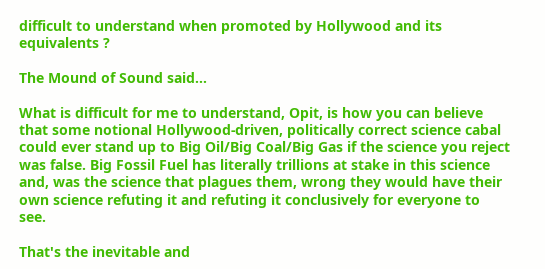difficult to understand when promoted by Hollywood and its equivalents ?

The Mound of Sound said...

What is difficult for me to understand, Opit, is how you can believe that some notional Hollywood-driven, politically correct science cabal could ever stand up to Big Oil/Big Coal/Big Gas if the science you reject was false. Big Fossil Fuel has literally trillions at stake in this science and, was the science that plagues them, wrong they would have their own science refuting it and refuting it conclusively for everyone to see.

That's the inevitable and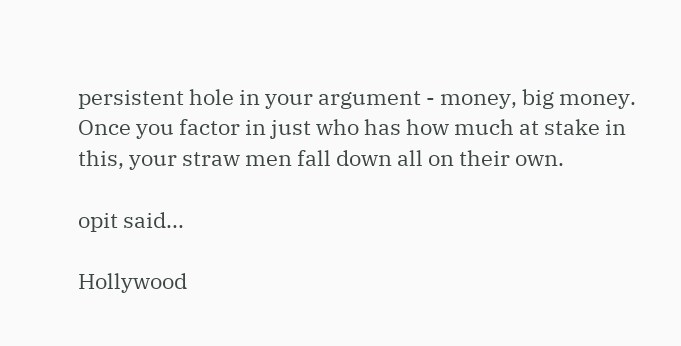persistent hole in your argument - money, big money. Once you factor in just who has how much at stake in this, your straw men fall down all on their own.

opit said...

Hollywood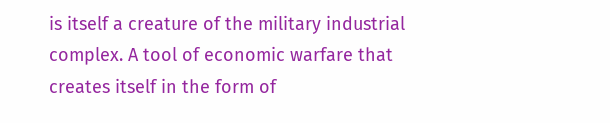is itself a creature of the military industrial complex. A tool of economic warfare that creates itself in the form of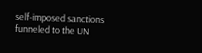self-imposed sanctions funneled to the UN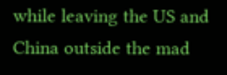while leaving the US and China outside the mad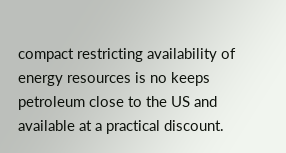compact restricting availability of energy resources is no keeps petroleum close to the US and available at a practical discount.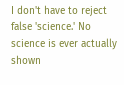I don't have to reject false 'science.' No science is ever actually shown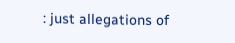: just allegations of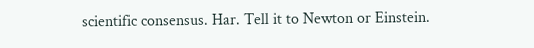scientific consensus. Har. Tell it to Newton or Einstein.